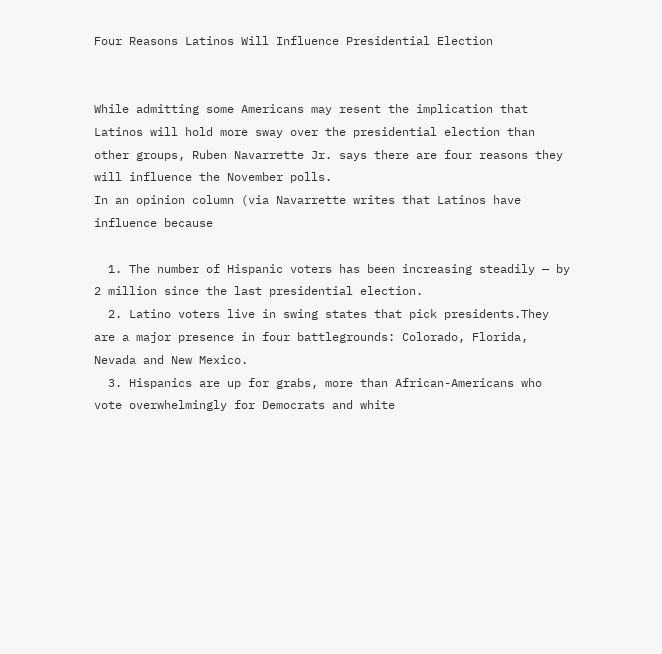Four Reasons Latinos Will Influence Presidential Election


While admitting some Americans may resent the implication that Latinos will hold more sway over the presidential election than other groups, Ruben Navarrette Jr. says there are four reasons they will influence the November polls.
In an opinion column (via Navarrette writes that Latinos have influence because

  1. The number of Hispanic voters has been increasing steadily — by 2 million since the last presidential election.
  2. Latino voters live in swing states that pick presidents.They are a major presence in four battlegrounds: Colorado, Florida, Nevada and New Mexico.
  3. Hispanics are up for grabs, more than African-Americans who vote overwhelmingly for Democrats and white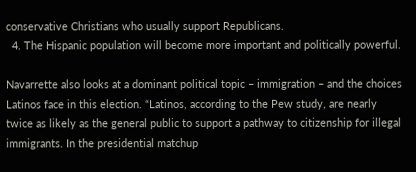conservative Christians who usually support Republicans.
  4. The Hispanic population will become more important and politically powerful.

Navarrette also looks at a dominant political topic – immigration – and the choices Latinos face in this election. “Latinos, according to the Pew study, are nearly twice as likely as the general public to support a pathway to citizenship for illegal immigrants. In the presidential matchup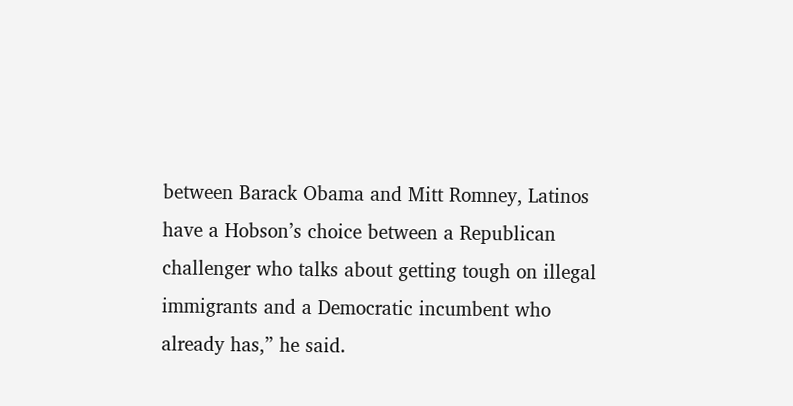between Barack Obama and Mitt Romney, Latinos have a Hobson’s choice between a Republican challenger who talks about getting tough on illegal immigrants and a Democratic incumbent who already has,” he said.